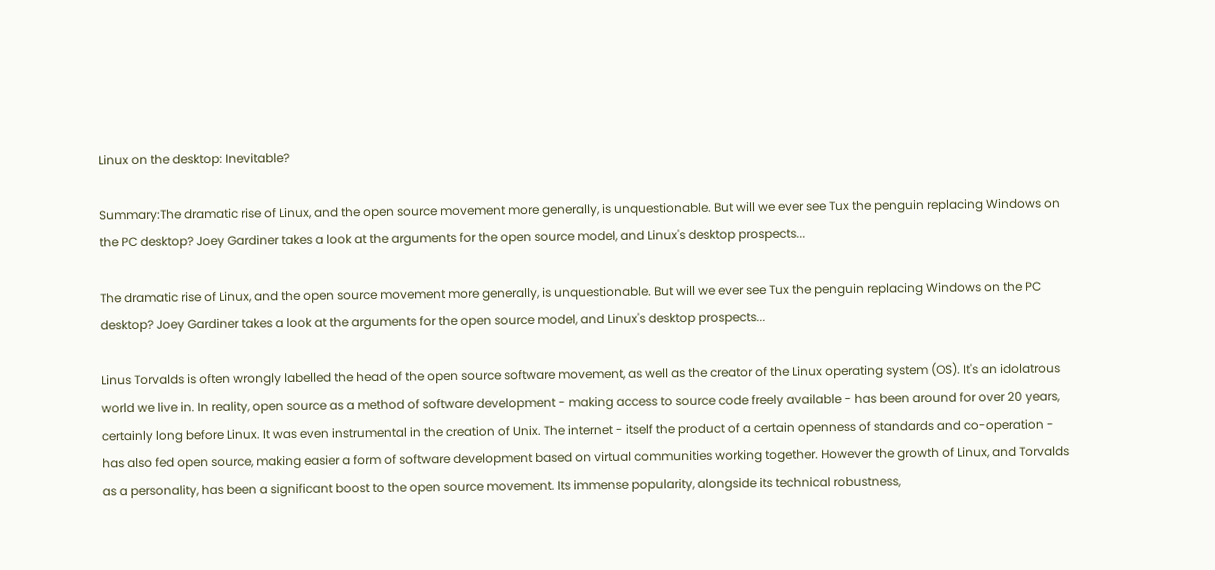Linux on the desktop: Inevitable?

Summary:The dramatic rise of Linux, and the open source movement more generally, is unquestionable. But will we ever see Tux the penguin replacing Windows on the PC desktop? Joey Gardiner takes a look at the arguments for the open source model, and Linux's desktop prospects...

The dramatic rise of Linux, and the open source movement more generally, is unquestionable. But will we ever see Tux the penguin replacing Windows on the PC desktop? Joey Gardiner takes a look at the arguments for the open source model, and Linux's desktop prospects...

Linus Torvalds is often wrongly labelled the head of the open source software movement, as well as the creator of the Linux operating system (OS). It's an idolatrous world we live in. In reality, open source as a method of software development - making access to source code freely available - has been around for over 20 years, certainly long before Linux. It was even instrumental in the creation of Unix. The internet - itself the product of a certain openness of standards and co-operation - has also fed open source, making easier a form of software development based on virtual communities working together. However the growth of Linux, and Torvalds as a personality, has been a significant boost to the open source movement. Its immense popularity, alongside its technical robustness,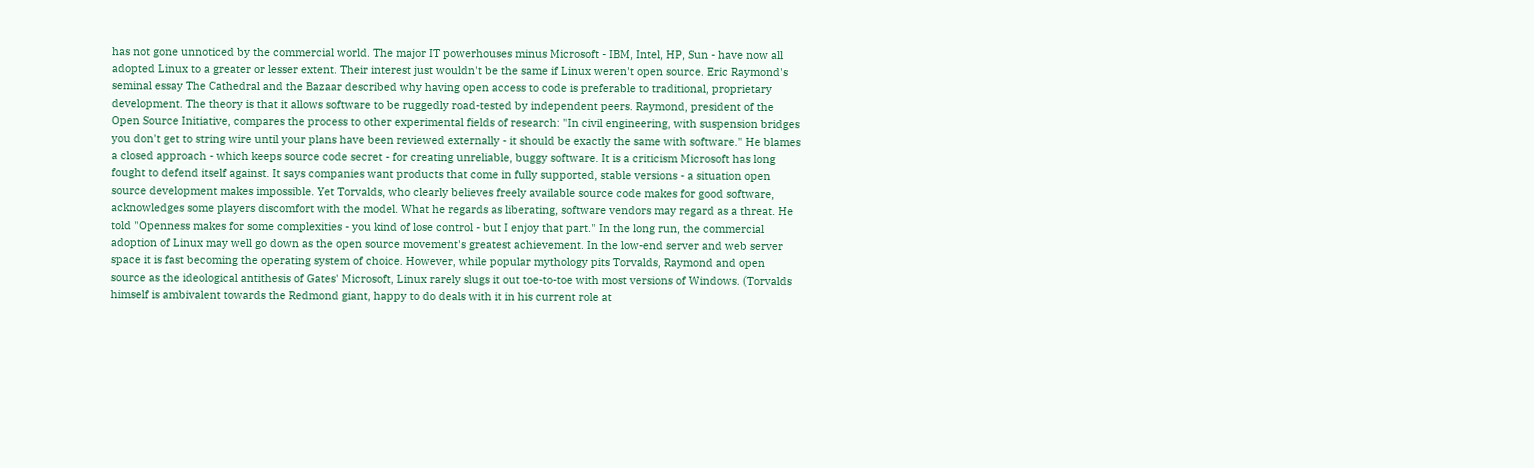has not gone unnoticed by the commercial world. The major IT powerhouses minus Microsoft - IBM, Intel, HP, Sun - have now all adopted Linux to a greater or lesser extent. Their interest just wouldn't be the same if Linux weren't open source. Eric Raymond's seminal essay The Cathedral and the Bazaar described why having open access to code is preferable to traditional, proprietary development. The theory is that it allows software to be ruggedly road-tested by independent peers. Raymond, president of the Open Source Initiative, compares the process to other experimental fields of research: "In civil engineering, with suspension bridges you don't get to string wire until your plans have been reviewed externally - it should be exactly the same with software." He blames a closed approach - which keeps source code secret - for creating unreliable, buggy software. It is a criticism Microsoft has long fought to defend itself against. It says companies want products that come in fully supported, stable versions - a situation open source development makes impossible. Yet Torvalds, who clearly believes freely available source code makes for good software, acknowledges some players discomfort with the model. What he regards as liberating, software vendors may regard as a threat. He told "Openness makes for some complexities - you kind of lose control - but I enjoy that part." In the long run, the commercial adoption of Linux may well go down as the open source movement's greatest achievement. In the low-end server and web server space it is fast becoming the operating system of choice. However, while popular mythology pits Torvalds, Raymond and open source as the ideological antithesis of Gates' Microsoft, Linux rarely slugs it out toe-to-toe with most versions of Windows. (Torvalds himself is ambivalent towards the Redmond giant, happy to do deals with it in his current role at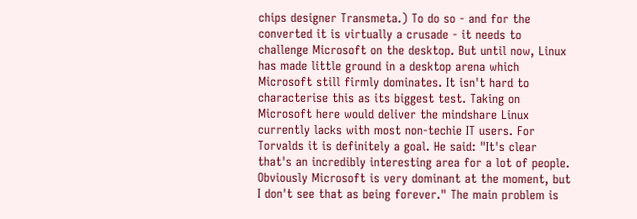chips designer Transmeta.) To do so - and for the converted it is virtually a crusade - it needs to challenge Microsoft on the desktop. But until now, Linux has made little ground in a desktop arena which Microsoft still firmly dominates. It isn't hard to characterise this as its biggest test. Taking on Microsoft here would deliver the mindshare Linux currently lacks with most non-techie IT users. For Torvalds it is definitely a goal. He said: "It's clear that's an incredibly interesting area for a lot of people. Obviously Microsoft is very dominant at the moment, but I don't see that as being forever." The main problem is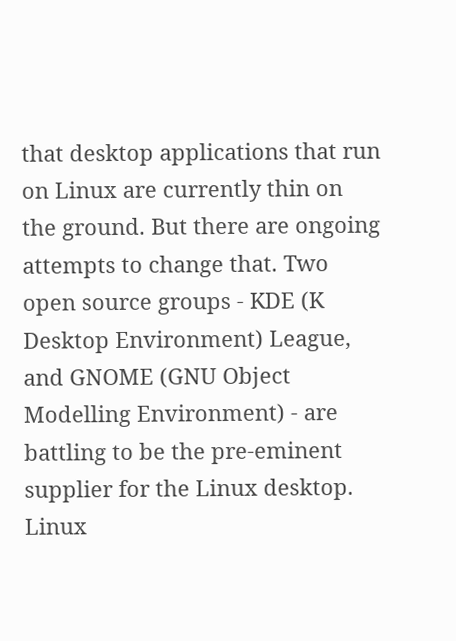that desktop applications that run on Linux are currently thin on the ground. But there are ongoing attempts to change that. Two open source groups - KDE (K Desktop Environment) League, and GNOME (GNU Object Modelling Environment) - are battling to be the pre-eminent supplier for the Linux desktop. Linux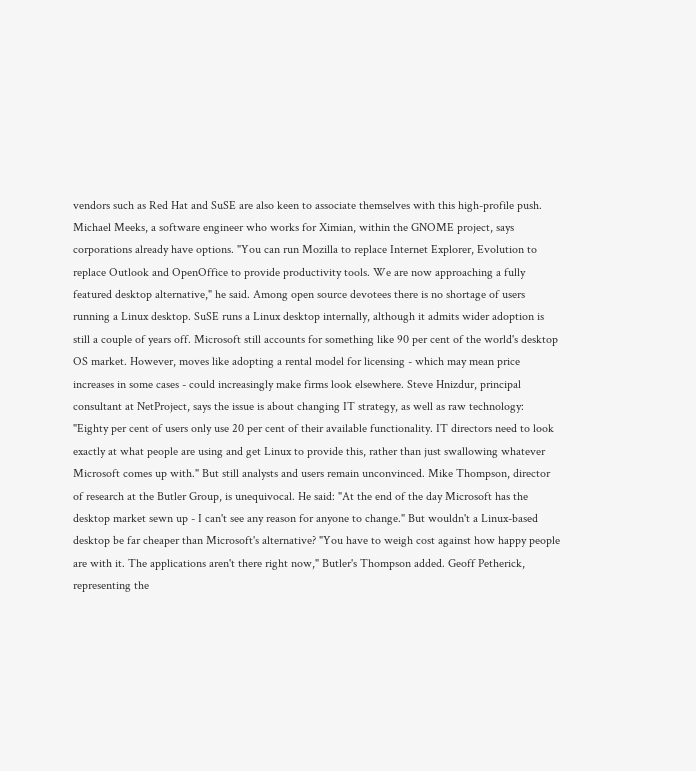vendors such as Red Hat and SuSE are also keen to associate themselves with this high-profile push. Michael Meeks, a software engineer who works for Ximian, within the GNOME project, says corporations already have options. "You can run Mozilla to replace Internet Explorer, Evolution to replace Outlook and OpenOffice to provide productivity tools. We are now approaching a fully featured desktop alternative," he said. Among open source devotees there is no shortage of users running a Linux desktop. SuSE runs a Linux desktop internally, although it admits wider adoption is still a couple of years off. Microsoft still accounts for something like 90 per cent of the world's desktop OS market. However, moves like adopting a rental model for licensing - which may mean price increases in some cases - could increasingly make firms look elsewhere. Steve Hnizdur, principal consultant at NetProject, says the issue is about changing IT strategy, as well as raw technology: "Eighty per cent of users only use 20 per cent of their available functionality. IT directors need to look exactly at what people are using and get Linux to provide this, rather than just swallowing whatever Microsoft comes up with." But still analysts and users remain unconvinced. Mike Thompson, director of research at the Butler Group, is unequivocal. He said: "At the end of the day Microsoft has the desktop market sewn up - I can't see any reason for anyone to change." But wouldn't a Linux-based desktop be far cheaper than Microsoft's alternative? "You have to weigh cost against how happy people are with it. The applications aren't there right now," Butler's Thompson added. Geoff Petherick, representing the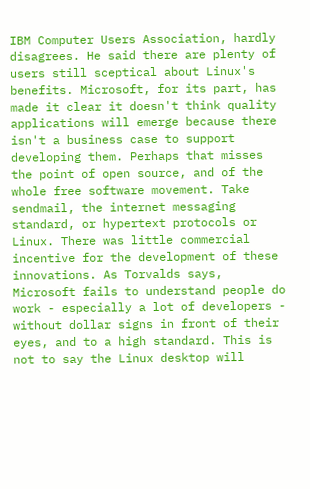IBM Computer Users Association, hardly disagrees. He said there are plenty of users still sceptical about Linux's benefits. Microsoft, for its part, has made it clear it doesn't think quality applications will emerge because there isn't a business case to support developing them. Perhaps that misses the point of open source, and of the whole free software movement. Take sendmail, the internet messaging standard, or hypertext protocols or Linux. There was little commercial incentive for the development of these innovations. As Torvalds says, Microsoft fails to understand people do work - especially a lot of developers - without dollar signs in front of their eyes, and to a high standard. This is not to say the Linux desktop will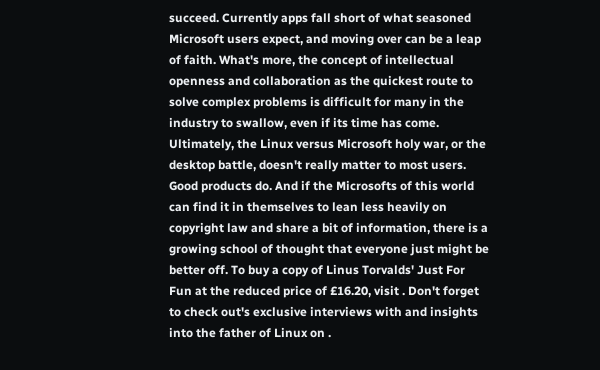succeed. Currently apps fall short of what seasoned Microsoft users expect, and moving over can be a leap of faith. What's more, the concept of intellectual openness and collaboration as the quickest route to solve complex problems is difficult for many in the industry to swallow, even if its time has come. Ultimately, the Linux versus Microsoft holy war, or the desktop battle, doesn't really matter to most users. Good products do. And if the Microsofts of this world can find it in themselves to lean less heavily on copyright law and share a bit of information, there is a growing school of thought that everyone just might be better off. To buy a copy of Linus Torvalds' Just For Fun at the reduced price of £16.20, visit . Don't forget to check out's exclusive interviews with and insights into the father of Linux on .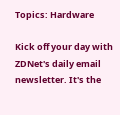Topics: Hardware

Kick off your day with ZDNet's daily email newsletter. It's the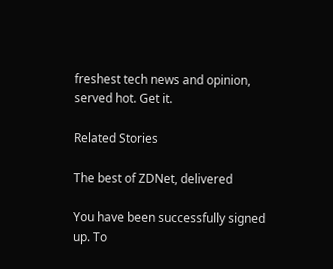freshest tech news and opinion, served hot. Get it.

Related Stories

The best of ZDNet, delivered

You have been successfully signed up. To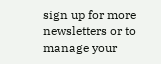sign up for more newsletters or to manage your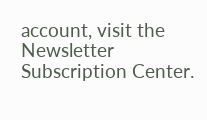account, visit the Newsletter Subscription Center.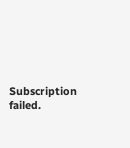Subscription failed.